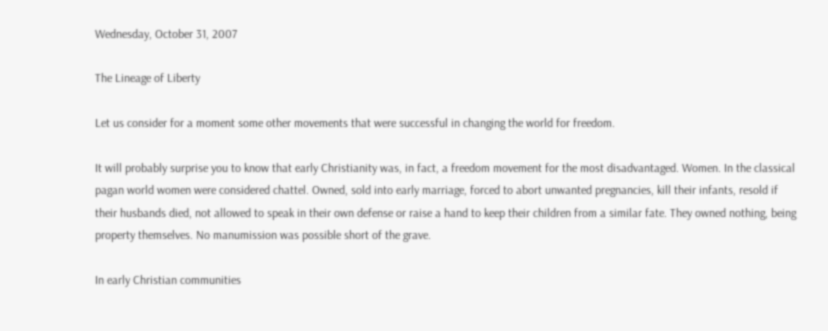Wednesday, October 31, 2007

The Lineage of Liberty

Let us consider for a moment some other movements that were successful in changing the world for freedom.

It will probably surprise you to know that early Christianity was, in fact, a freedom movement for the most disadvantaged. Women. In the classical pagan world women were considered chattel. Owned, sold into early marriage, forced to abort unwanted pregnancies, kill their infants, resold if their husbands died, not allowed to speak in their own defense or raise a hand to keep their children from a similar fate. They owned nothing, being property themselves. No manumission was possible short of the grave.

In early Christian communities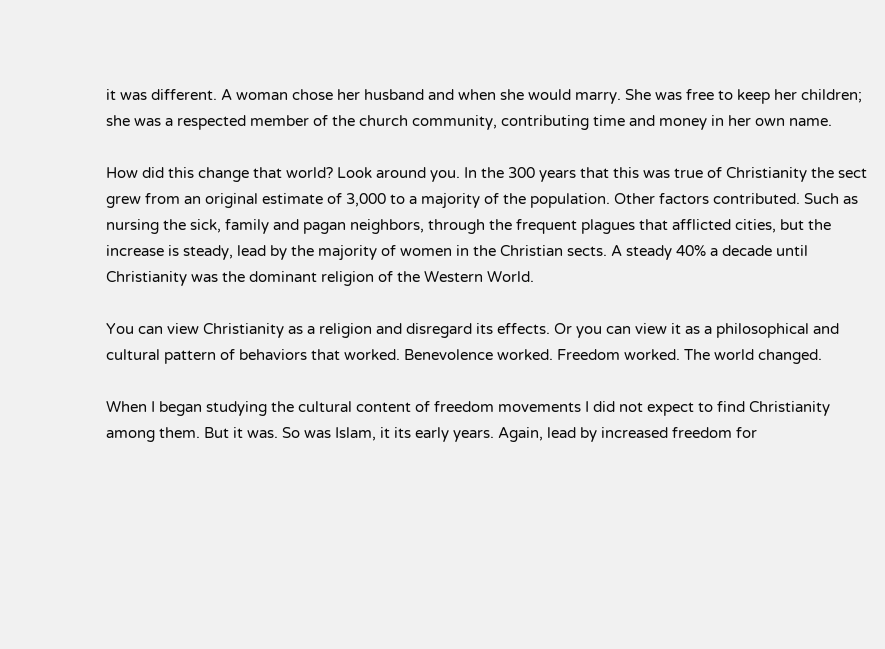it was different. A woman chose her husband and when she would marry. She was free to keep her children; she was a respected member of the church community, contributing time and money in her own name.

How did this change that world? Look around you. In the 300 years that this was true of Christianity the sect grew from an original estimate of 3,000 to a majority of the population. Other factors contributed. Such as nursing the sick, family and pagan neighbors, through the frequent plagues that afflicted cities, but the increase is steady, lead by the majority of women in the Christian sects. A steady 40% a decade until Christianity was the dominant religion of the Western World.

You can view Christianity as a religion and disregard its effects. Or you can view it as a philosophical and cultural pattern of behaviors that worked. Benevolence worked. Freedom worked. The world changed.

When I began studying the cultural content of freedom movements I did not expect to find Christianity among them. But it was. So was Islam, it its early years. Again, lead by increased freedom for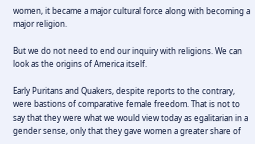women, it became a major cultural force along with becoming a major religion.

But we do not need to end our inquiry with religions. We can look as the origins of America itself.

Early Puritans and Quakers, despite reports to the contrary, were bastions of comparative female freedom. That is not to say that they were what we would view today as egalitarian in a gender sense, only that they gave women a greater share of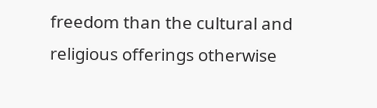freedom than the cultural and religious offerings otherwise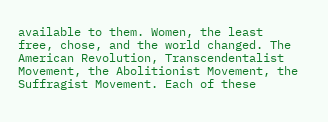available to them. Women, the least free, chose, and the world changed. The American Revolution, Transcendentalist Movement, the Abolitionist Movement, the Suffragist Movement. Each of these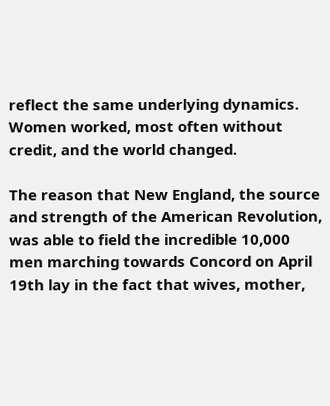reflect the same underlying dynamics. Women worked, most often without credit, and the world changed.

The reason that New England, the source and strength of the American Revolution, was able to field the incredible 10,000 men marching towards Concord on April 19th lay in the fact that wives, mother,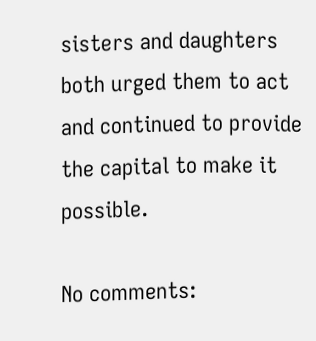sisters and daughters both urged them to act and continued to provide the capital to make it possible.

No comments: